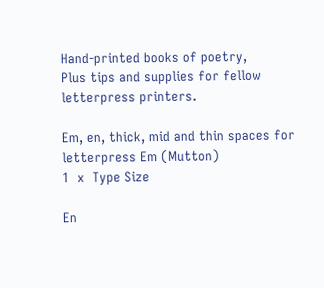Hand-printed books of poetry,
Plus tips and supplies for fellow letterpress printers.

Em, en, thick, mid and thin spaces for letterpress Em (Mutton)
1  x  Type Size

En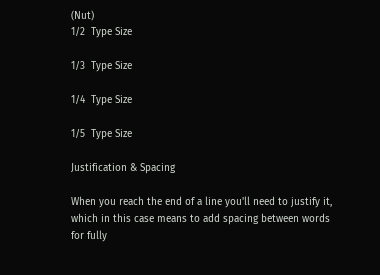(Nut)
1/2  Type Size

1/3  Type Size

1/4  Type Size

1/5  Type Size

Justification & Spacing

When you reach the end of a line you'll need to justify it, which in this case means to add spacing between words for fully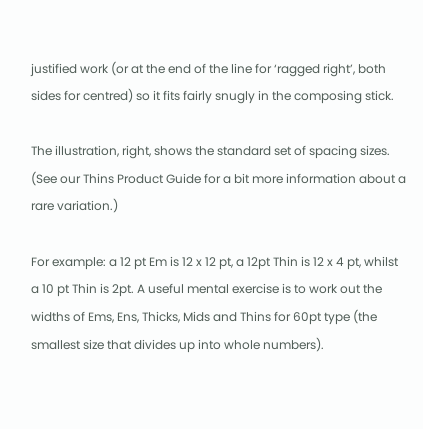justified work (or at the end of the line for ‘ragged right’, both sides for centred) so it fits fairly snugly in the composing stick.

The illustration, right, shows the standard set of spacing sizes. (See our Thins Product Guide for a bit more information about a rare variation.)

For example: a 12 pt Em is 12 x 12 pt, a 12pt Thin is 12 x 4 pt, whilst a 10 pt Thin is 2pt. A useful mental exercise is to work out the widths of Ems, Ens, Thicks, Mids and Thins for 60pt type (the smallest size that divides up into whole numbers).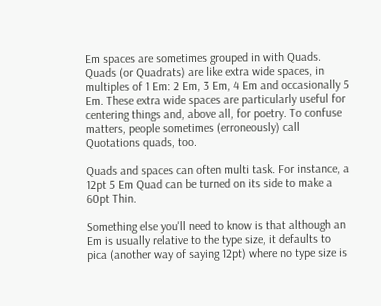Em spaces are sometimes grouped in with Quads. Quads (or Quadrats) are like extra wide spaces, in multiples of 1 Em: 2 Em, 3 Em, 4 Em and occasionally 5 Em. These extra wide spaces are particularly useful for centering things and, above all, for poetry. To confuse matters, people sometimes (erroneously) call Quotations quads, too.

Quads and spaces can often multi task. For instance, a 12pt 5 Em Quad can be turned on its side to make a 60pt Thin.

Something else you'll need to know is that although an Em is usually relative to the type size, it defaults to pica (another way of saying 12pt) where no type size is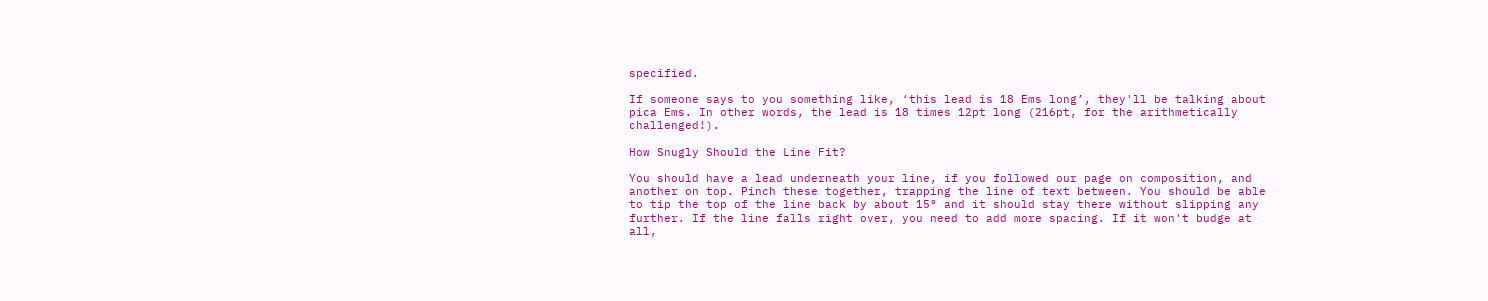specified.

If someone says to you something like, ‘this lead is 18 Ems long’, they'll be talking about pica Ems. In other words, the lead is 18 times 12pt long (216pt, for the arithmetically challenged!).

How Snugly Should the Line Fit?

You should have a lead underneath your line, if you followed our page on composition, and another on top. Pinch these together, trapping the line of text between. You should be able to tip the top of the line back by about 15° and it should stay there without slipping any further. If the line falls right over, you need to add more spacing. If it won't budge at all,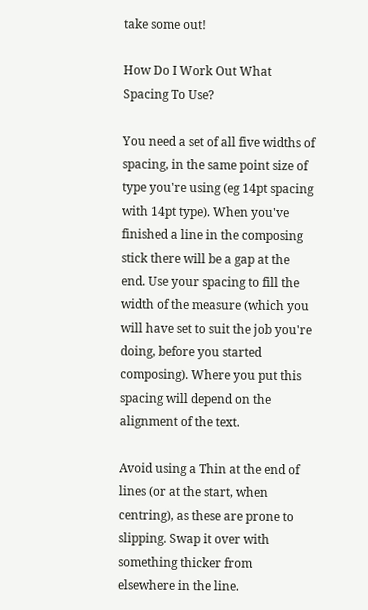take some out!

How Do I Work Out What Spacing To Use?

You need a set of all five widths of spacing, in the same point size of type you're using (eg 14pt spacing with 14pt type). When you've finished a line in the composing stick there will be a gap at the end. Use your spacing to fill the width of the measure (which you will have set to suit the job you're doing, before you started composing). Where you put this spacing will depend on the alignment of the text.

Avoid using a Thin at the end of lines (or at the start, when centring), as these are prone to slipping. Swap it over with something thicker from elsewhere in the line.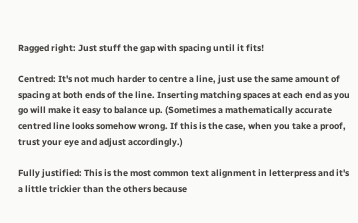Ragged right: Just stuff the gap with spacing until it fits!

Centred: It's not much harder to centre a line, just use the same amount of spacing at both ends of the line. Inserting matching spaces at each end as you go will make it easy to balance up. (Sometimes a mathematically accurate centred line looks somehow wrong. If this is the case, when you take a proof, trust your eye and adjust accordingly.)

Fully justified: This is the most common text alignment in letterpress and it's a little trickier than the others because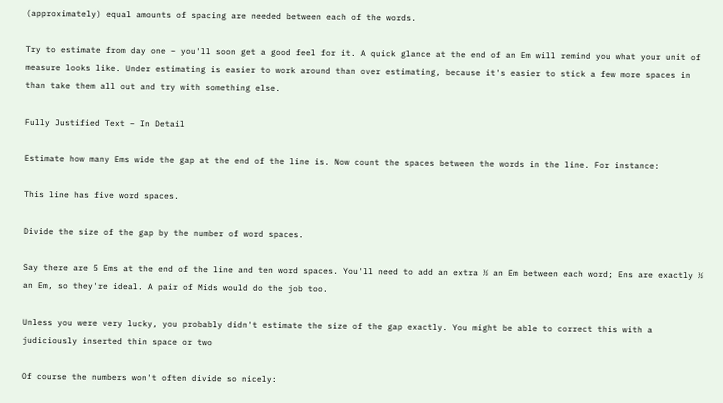(approximately) equal amounts of spacing are needed between each of the words.

Try to estimate from day one – you'll soon get a good feel for it. A quick glance at the end of an Em will remind you what your unit of measure looks like. Under estimating is easier to work around than over estimating, because it's easier to stick a few more spaces in than take them all out and try with something else.

Fully Justified Text – In Detail

Estimate how many Ems wide the gap at the end of the line is. Now count the spaces between the words in the line. For instance:

This line has five word spaces.

Divide the size of the gap by the number of word spaces.

Say there are 5 Ems at the end of the line and ten word spaces. You'll need to add an extra ½ an Em between each word; Ens are exactly ½ an Em, so they're ideal. A pair of Mids would do the job too.

Unless you were very lucky, you probably didn't estimate the size of the gap exactly. You might be able to correct this with a judiciously inserted thin space or two

Of course the numbers won't often divide so nicely: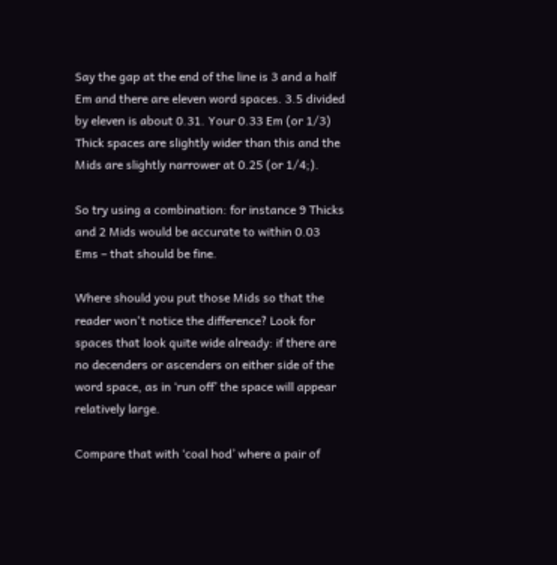Say the gap at the end of the line is 3 and a half Em and there are eleven word spaces. 3.5 divided by eleven is about 0.31. Your 0.33 Em (or 1/3) Thick spaces are slightly wider than this and the Mids are slightly narrower at 0.25 (or 1/4;).

So try using a combination: for instance 9 Thicks and 2 Mids would be accurate to within 0.03 Ems – that should be fine.

Where should you put those Mids so that the reader won't notice the difference? Look for spaces that look quite wide already: if there are no decenders or ascenders on either side of the word space, as in ‘run off’ the space will appear relatively large.

Compare that with ‘coal hod’ where a pair of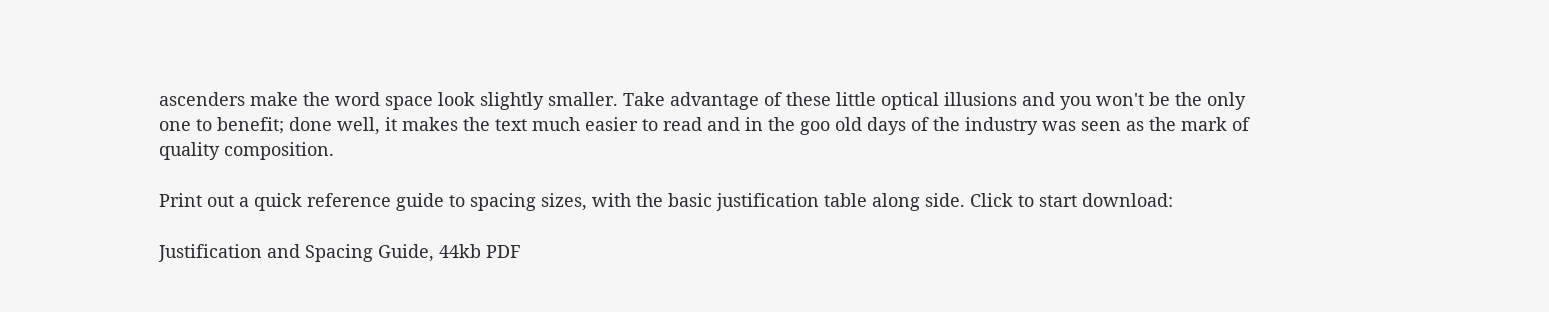ascenders make the word space look slightly smaller. Take advantage of these little optical illusions and you won't be the only one to benefit; done well, it makes the text much easier to read and in the goo old days of the industry was seen as the mark of quality composition.

Print out a quick reference guide to spacing sizes, with the basic justification table along side. Click to start download:

Justification and Spacing Guide, 44kb PDF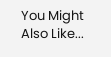You Might Also Like...